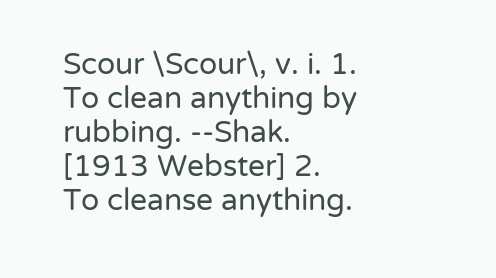Scour \Scour\, v. i. 1. To clean anything by rubbing. --Shak. [1913 Webster] 2. To cleanse anything.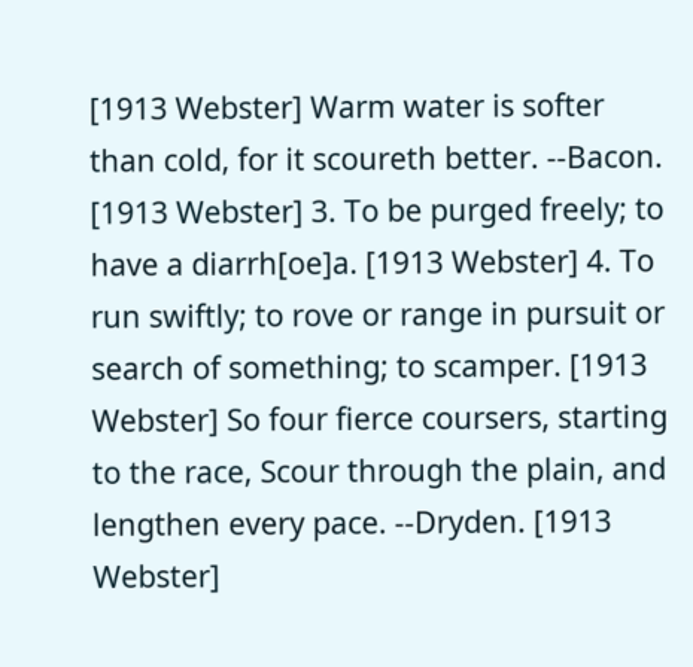[1913 Webster] Warm water is softer than cold, for it scoureth better. --Bacon. [1913 Webster] 3. To be purged freely; to have a diarrh[oe]a. [1913 Webster] 4. To run swiftly; to rove or range in pursuit or search of something; to scamper. [1913 Webster] So four fierce coursers, starting to the race, Scour through the plain, and lengthen every pace. --Dryden. [1913 Webster]